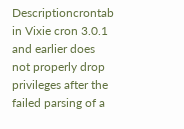Descriptioncrontab in Vixie cron 3.0.1 and earlier does not properly drop privileges after the failed parsing of a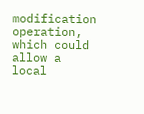modification operation, which could allow a local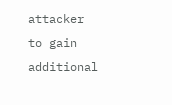attacker to gain additional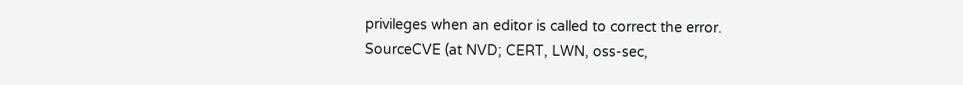privileges when an editor is called to correct the error.
SourceCVE (at NVD; CERT, LWN, oss-sec,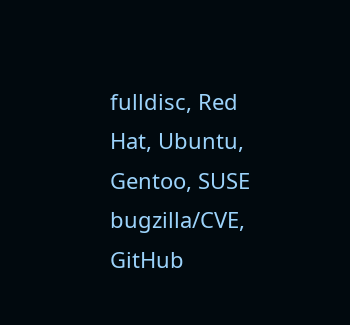fulldisc, Red Hat, Ubuntu, Gentoo, SUSE bugzilla/CVE, GitHub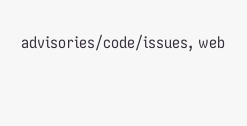advisories/code/issues, web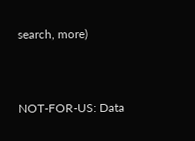search, more)


NOT-FOR-US: Data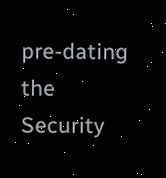pre-dating the Security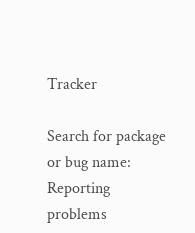Tracker

Search for package or bug name: Reporting problems